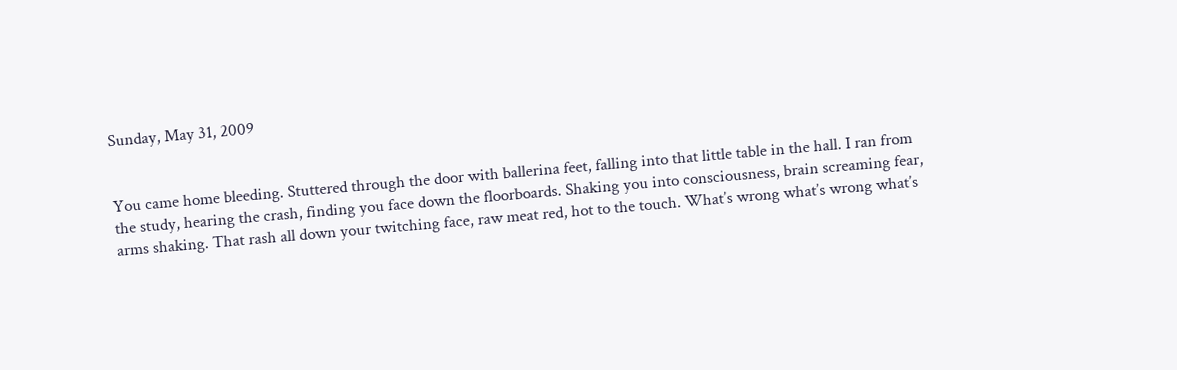Sunday, May 31, 2009


You came home bleeding. Stuttered through the door with ballerina feet, falling into that little table in the hall. I ran from the study, hearing the crash, finding you face down the floorboards. Shaking you into consciousness, brain screaming fear, arms shaking. That rash all down your twitching face, raw meat red, hot to the touch. What’s wrong what’s wrong what’s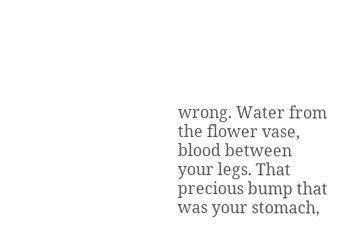wrong. Water from the flower vase, blood between your legs. That precious bump that was your stomach,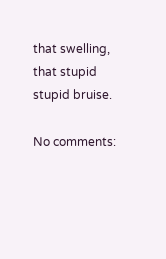that swelling, that stupid stupid bruise.

No comments: